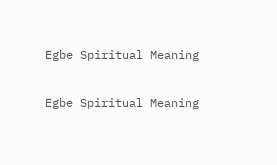Egbe Spiritual Meaning

Egbe Spiritual Meaning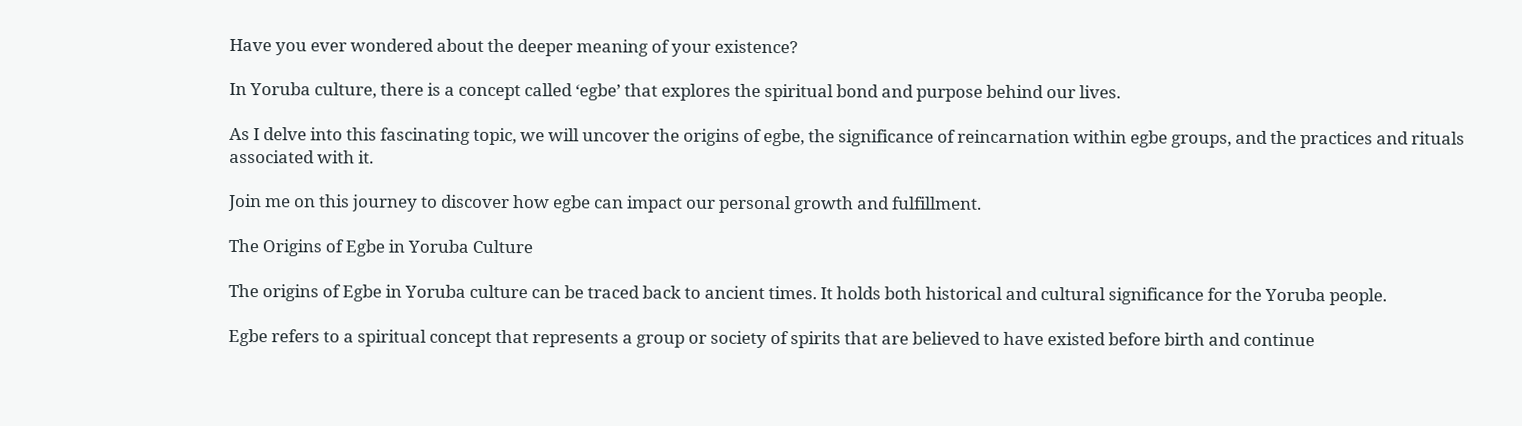Have you ever wondered about the deeper meaning of your existence?

In Yoruba culture, there is a concept called ‘egbe’ that explores the spiritual bond and purpose behind our lives.

As I delve into this fascinating topic, we will uncover the origins of egbe, the significance of reincarnation within egbe groups, and the practices and rituals associated with it.

Join me on this journey to discover how egbe can impact our personal growth and fulfillment.

The Origins of Egbe in Yoruba Culture

The origins of Egbe in Yoruba culture can be traced back to ancient times. It holds both historical and cultural significance for the Yoruba people.

Egbe refers to a spiritual concept that represents a group or society of spirits that are believed to have existed before birth and continue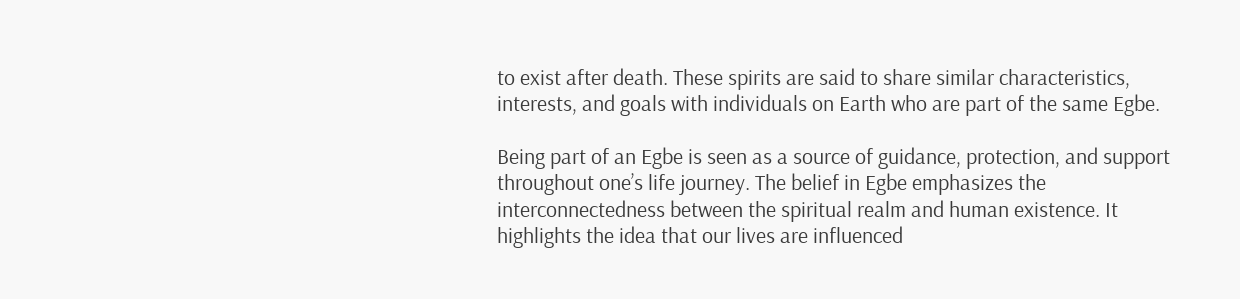to exist after death. These spirits are said to share similar characteristics, interests, and goals with individuals on Earth who are part of the same Egbe.

Being part of an Egbe is seen as a source of guidance, protection, and support throughout one’s life journey. The belief in Egbe emphasizes the interconnectedness between the spiritual realm and human existence. It highlights the idea that our lives are influenced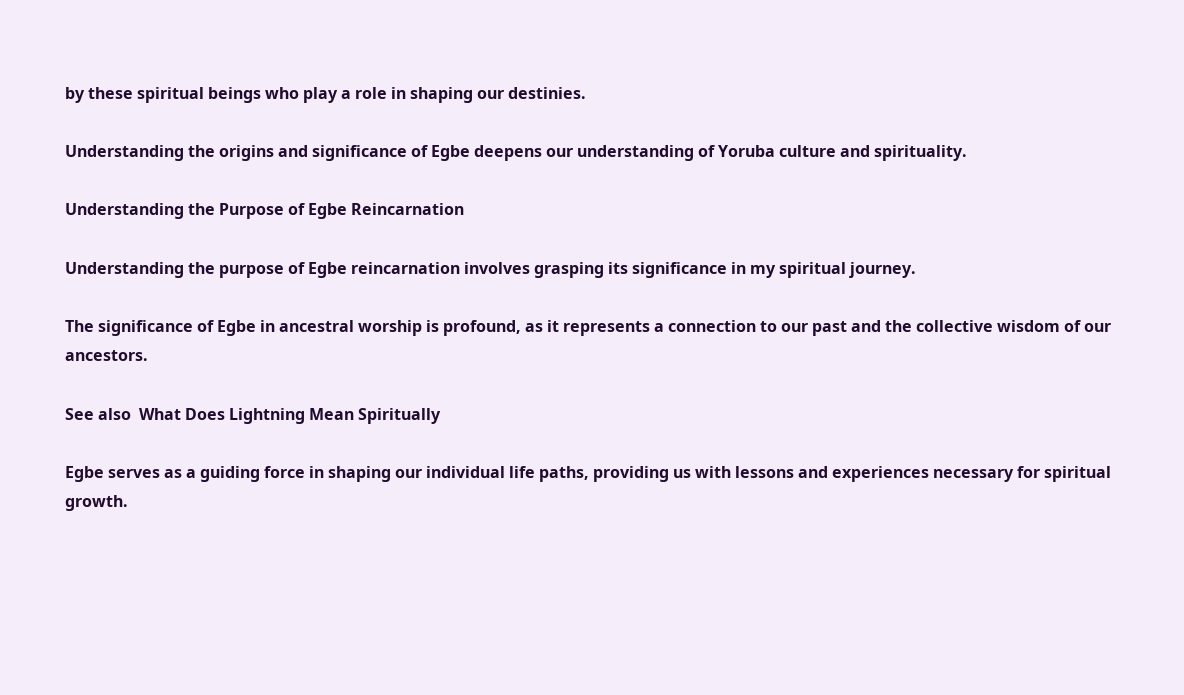by these spiritual beings who play a role in shaping our destinies.

Understanding the origins and significance of Egbe deepens our understanding of Yoruba culture and spirituality.

Understanding the Purpose of Egbe Reincarnation

Understanding the purpose of Egbe reincarnation involves grasping its significance in my spiritual journey.

The significance of Egbe in ancestral worship is profound, as it represents a connection to our past and the collective wisdom of our ancestors.

See also  What Does Lightning Mean Spiritually

Egbe serves as a guiding force in shaping our individual life paths, providing us with lessons and experiences necessary for spiritual growth.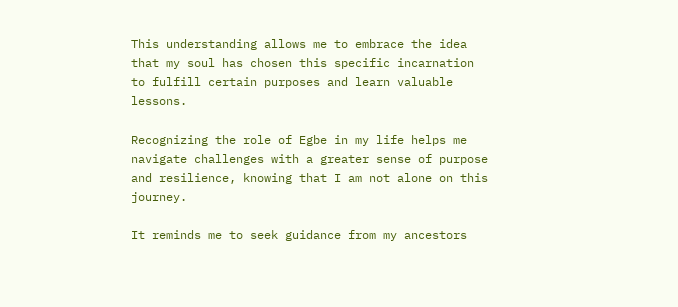This understanding allows me to embrace the idea that my soul has chosen this specific incarnation to fulfill certain purposes and learn valuable lessons.

Recognizing the role of Egbe in my life helps me navigate challenges with a greater sense of purpose and resilience, knowing that I am not alone on this journey.

It reminds me to seek guidance from my ancestors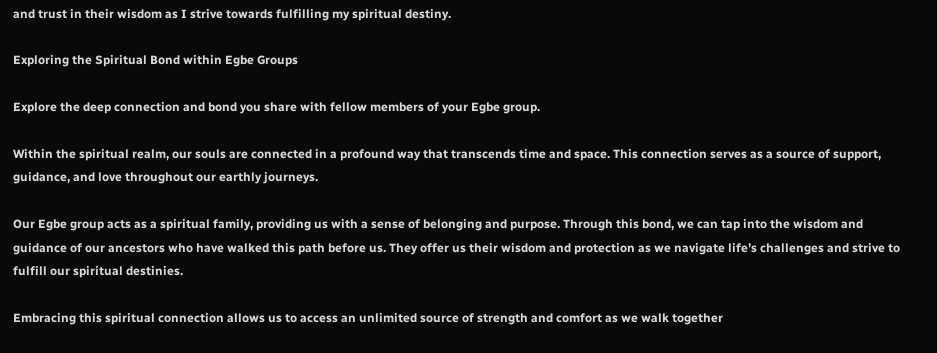and trust in their wisdom as I strive towards fulfilling my spiritual destiny.

Exploring the Spiritual Bond within Egbe Groups

Explore the deep connection and bond you share with fellow members of your Egbe group.

Within the spiritual realm, our souls are connected in a profound way that transcends time and space. This connection serves as a source of support, guidance, and love throughout our earthly journeys.

Our Egbe group acts as a spiritual family, providing us with a sense of belonging and purpose. Through this bond, we can tap into the wisdom and guidance of our ancestors who have walked this path before us. They offer us their wisdom and protection as we navigate life’s challenges and strive to fulfill our spiritual destinies.

Embracing this spiritual connection allows us to access an unlimited source of strength and comfort as we walk together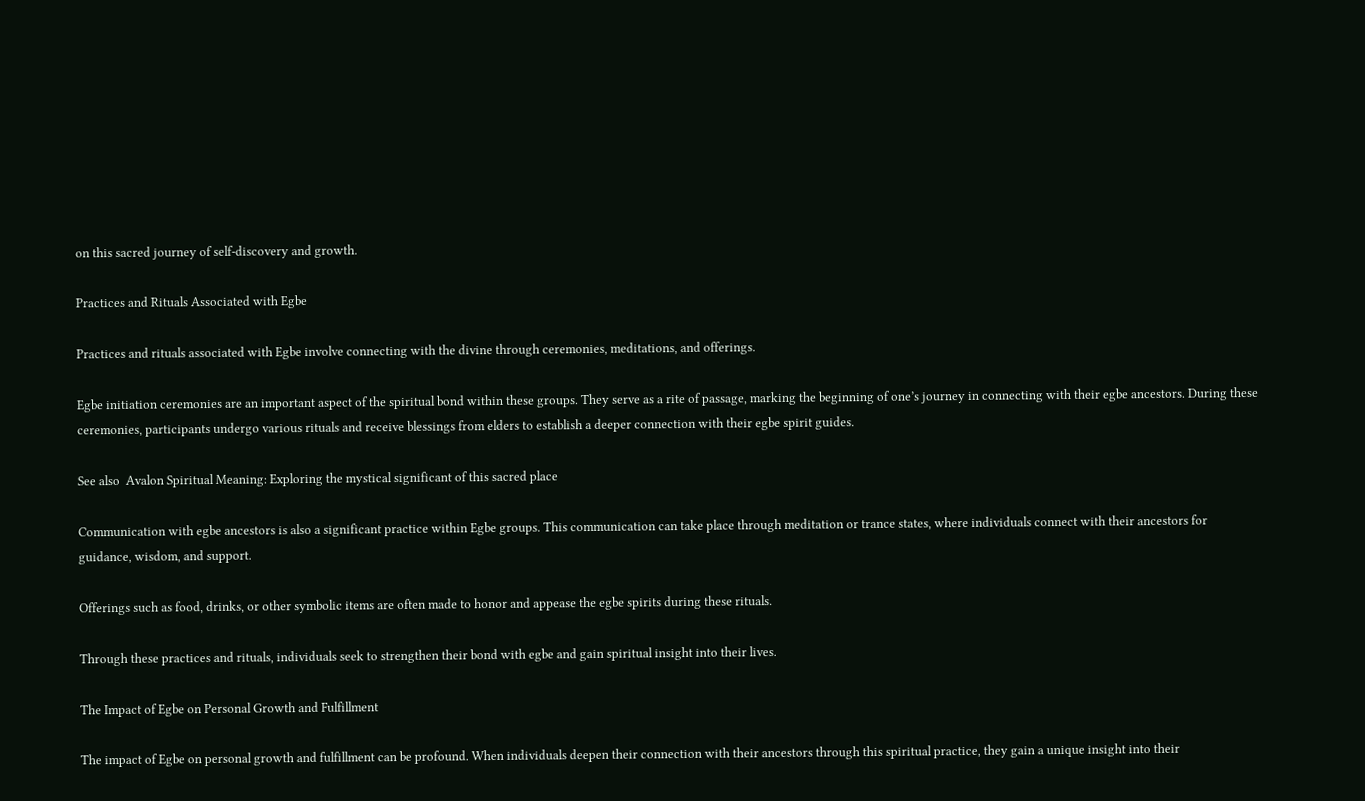on this sacred journey of self-discovery and growth.

Practices and Rituals Associated with Egbe

Practices and rituals associated with Egbe involve connecting with the divine through ceremonies, meditations, and offerings.

Egbe initiation ceremonies are an important aspect of the spiritual bond within these groups. They serve as a rite of passage, marking the beginning of one’s journey in connecting with their egbe ancestors. During these ceremonies, participants undergo various rituals and receive blessings from elders to establish a deeper connection with their egbe spirit guides.

See also  Avalon Spiritual Meaning: Exploring the mystical significant of this sacred place

Communication with egbe ancestors is also a significant practice within Egbe groups. This communication can take place through meditation or trance states, where individuals connect with their ancestors for guidance, wisdom, and support.

Offerings such as food, drinks, or other symbolic items are often made to honor and appease the egbe spirits during these rituals.

Through these practices and rituals, individuals seek to strengthen their bond with egbe and gain spiritual insight into their lives.

The Impact of Egbe on Personal Growth and Fulfillment

The impact of Egbe on personal growth and fulfillment can be profound. When individuals deepen their connection with their ancestors through this spiritual practice, they gain a unique insight into their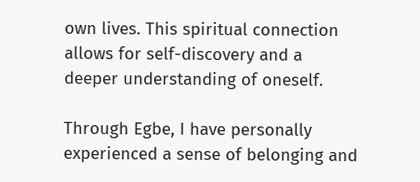own lives. This spiritual connection allows for self-discovery and a deeper understanding of oneself.

Through Egbe, I have personally experienced a sense of belonging and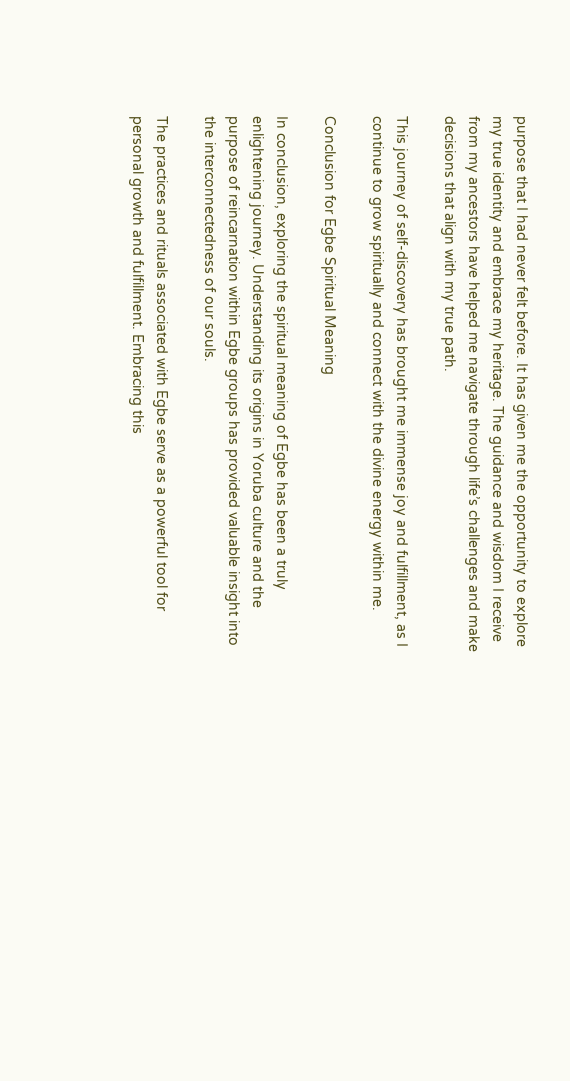purpose that I had never felt before. It has given me the opportunity to explore my true identity and embrace my heritage. The guidance and wisdom I receive from my ancestors have helped me navigate through life’s challenges and make decisions that align with my true path.

This journey of self-discovery has brought me immense joy and fulfillment, as I continue to grow spiritually and connect with the divine energy within me.

Conclusion for Egbe Spiritual Meaning

In conclusion, exploring the spiritual meaning of Egbe has been a truly enlightening journey. Understanding its origins in Yoruba culture and the purpose of reincarnation within Egbe groups has provided valuable insight into the interconnectedness of our souls.

The practices and rituals associated with Egbe serve as a powerful tool for personal growth and fulfillment. Embracing this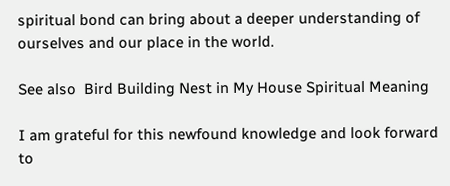spiritual bond can bring about a deeper understanding of ourselves and our place in the world.

See also  Bird Building Nest in My House Spiritual Meaning

I am grateful for this newfound knowledge and look forward to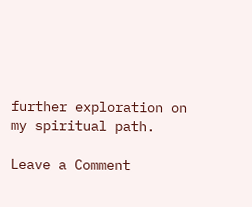further exploration on my spiritual path.

Leave a Comment